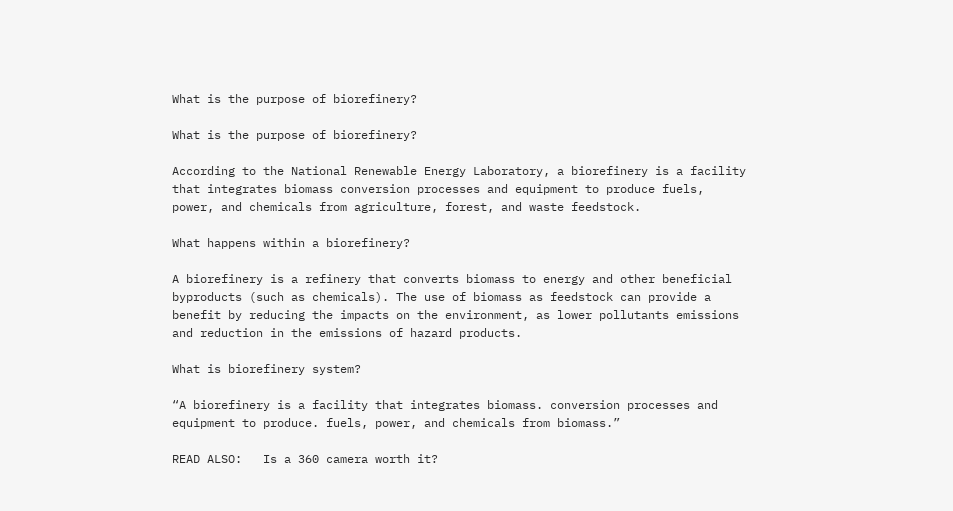What is the purpose of biorefinery?

What is the purpose of biorefinery?

According to the National Renewable Energy Laboratory, a biorefinery is a facility that integrates biomass conversion processes and equipment to produce fuels, power, and chemicals from agriculture, forest, and waste feedstock.

What happens within a biorefinery?

A biorefinery is a refinery that converts biomass to energy and other beneficial byproducts (such as chemicals). The use of biomass as feedstock can provide a benefit by reducing the impacts on the environment, as lower pollutants emissions and reduction in the emissions of hazard products.

What is biorefinery system?

“A biorefinery is a facility that integrates biomass. conversion processes and equipment to produce. fuels, power, and chemicals from biomass.”

READ ALSO:   Is a 360 camera worth it?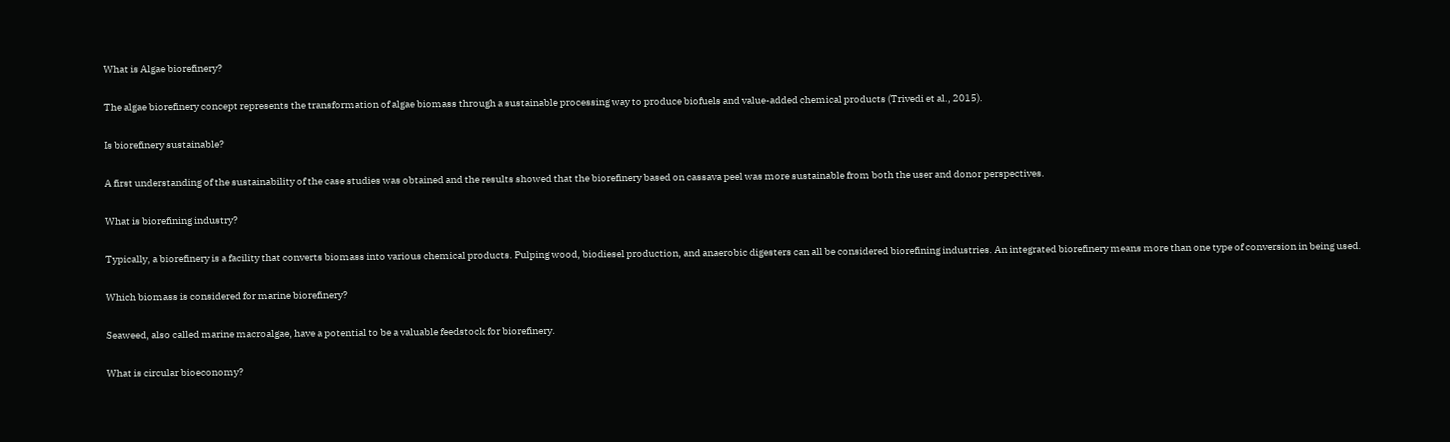What is Algae biorefinery?

The algae biorefinery concept represents the transformation of algae biomass through a sustainable processing way to produce biofuels and value-added chemical products (Trivedi et al., 2015).

Is biorefinery sustainable?

A first understanding of the sustainability of the case studies was obtained and the results showed that the biorefinery based on cassava peel was more sustainable from both the user and donor perspectives.

What is biorefining industry?

Typically, a biorefinery is a facility that converts biomass into various chemical products. Pulping wood, biodiesel production, and anaerobic digesters can all be considered biorefining industries. An integrated biorefinery means more than one type of conversion in being used.

Which biomass is considered for marine biorefinery?

Seaweed, also called marine macroalgae, have a potential to be a valuable feedstock for biorefinery.

What is circular bioeconomy?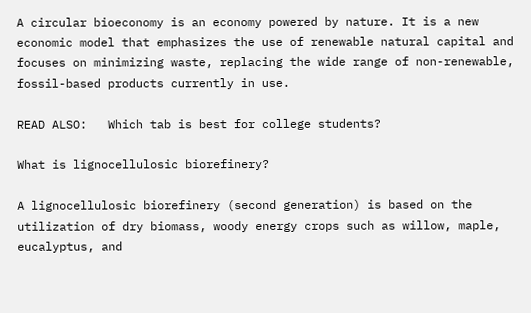A circular bioeconomy is an economy powered by nature. It is a new economic model that emphasizes the use of renewable natural capital and focuses on minimizing waste, replacing the wide range of non-renewable, fossil-based products currently in use.

READ ALSO:   Which tab is best for college students?

What is lignocellulosic biorefinery?

A lignocellulosic biorefinery (second generation) is based on the utilization of dry biomass, woody energy crops such as willow, maple, eucalyptus, and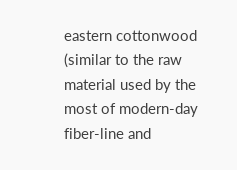eastern cottonwood (similar to the raw material used by the most of modern-day fiber-line and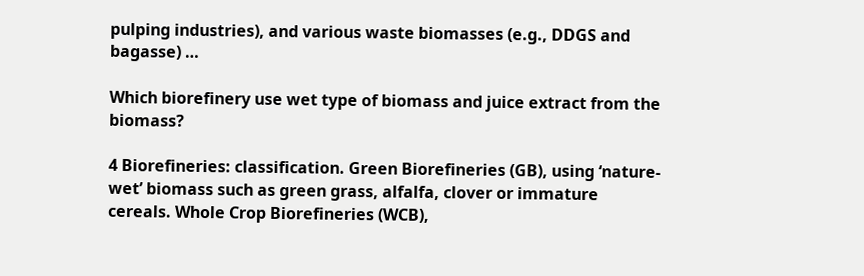pulping industries), and various waste biomasses (e.g., DDGS and bagasse) …

Which biorefinery use wet type of biomass and juice extract from the biomass?

4 Biorefineries: classification. Green Biorefineries (GB), using ‘nature-wet’ biomass such as green grass, alfalfa, clover or immature cereals. Whole Crop Biorefineries (WCB),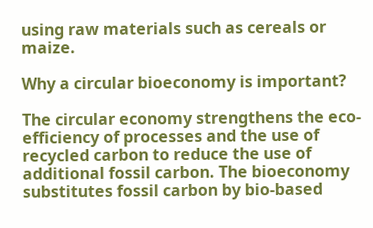using raw materials such as cereals or maize.

Why a circular bioeconomy is important?

The circular economy strengthens the eco-efficiency of processes and the use of recycled carbon to reduce the use of additional fossil carbon. The bioeconomy substitutes fossil carbon by bio-based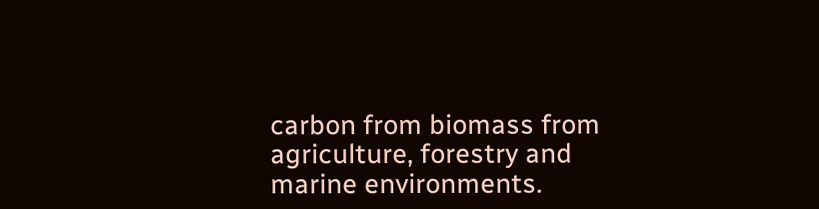carbon from biomass from agriculture, forestry and marine environments.